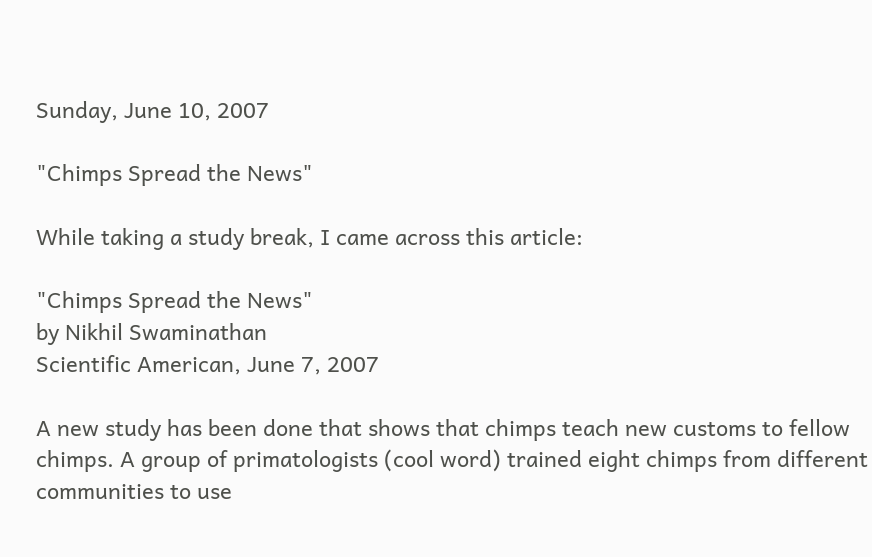Sunday, June 10, 2007

"Chimps Spread the News"

While taking a study break, I came across this article:

"Chimps Spread the News"
by Nikhil Swaminathan
Scientific American, June 7, 2007

A new study has been done that shows that chimps teach new customs to fellow chimps. A group of primatologists (cool word) trained eight chimps from different communities to use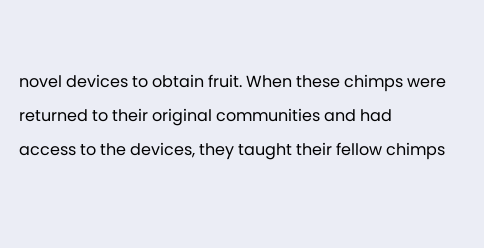novel devices to obtain fruit. When these chimps were returned to their original communities and had access to the devices, they taught their fellow chimps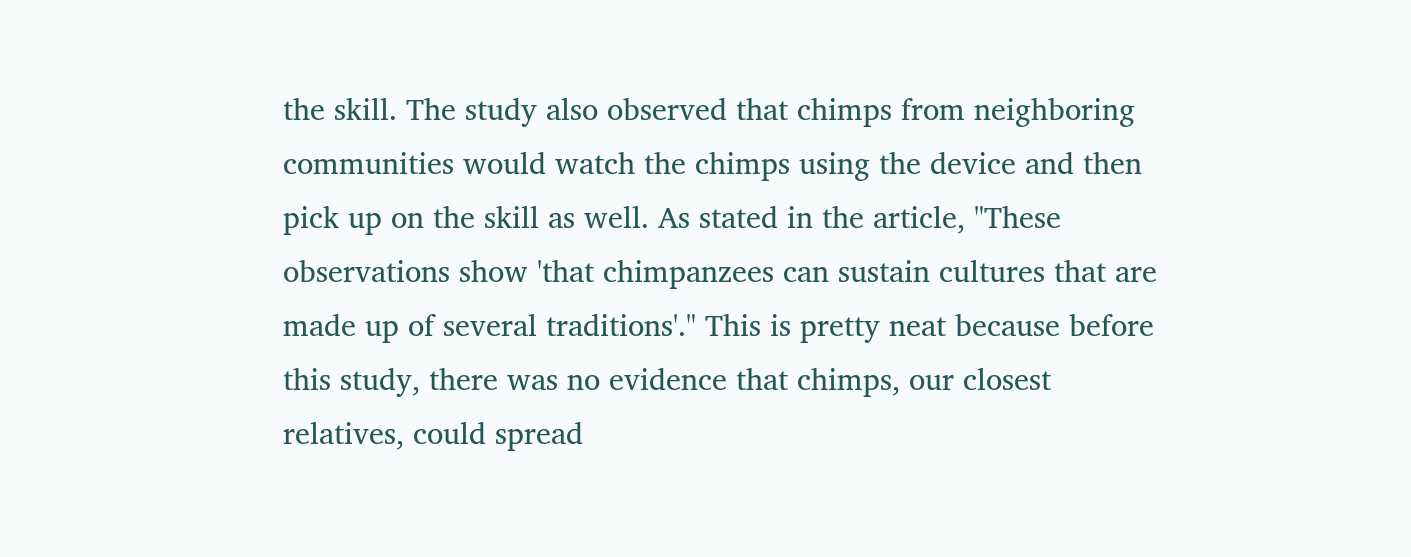the skill. The study also observed that chimps from neighboring communities would watch the chimps using the device and then pick up on the skill as well. As stated in the article, "These observations show 'that chimpanzees can sustain cultures that are made up of several traditions'." This is pretty neat because before this study, there was no evidence that chimps, our closest relatives, could spread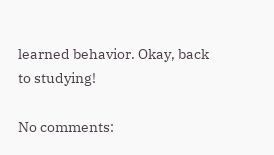learned behavior. Okay, back to studying!

No comments: